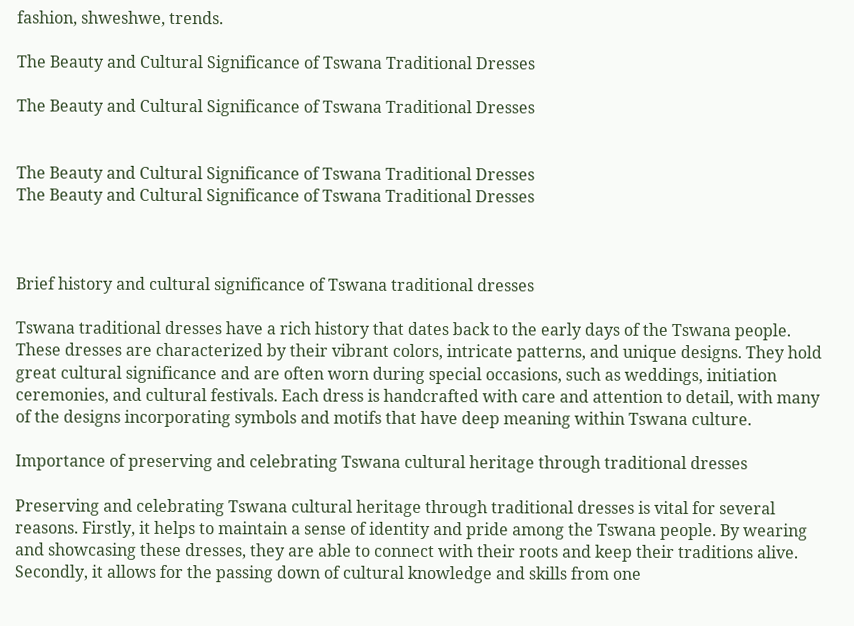fashion, shweshwe, trends.

The Beauty and Cultural Significance of Tswana Traditional Dresses

The Beauty and Cultural Significance of Tswana Traditional Dresses


The Beauty and Cultural Significance of Tswana Traditional Dresses
The Beauty and Cultural Significance of Tswana Traditional Dresses



Brief history and cultural significance of Tswana traditional dresses

Tswana traditional dresses have a rich history that dates back to the early days of the Tswana people. These dresses are characterized by their vibrant colors, intricate patterns, and unique designs. They hold great cultural significance and are often worn during special occasions, such as weddings, initiation ceremonies, and cultural festivals. Each dress is handcrafted with care and attention to detail, with many of the designs incorporating symbols and motifs that have deep meaning within Tswana culture.

Importance of preserving and celebrating Tswana cultural heritage through traditional dresses

Preserving and celebrating Tswana cultural heritage through traditional dresses is vital for several reasons. Firstly, it helps to maintain a sense of identity and pride among the Tswana people. By wearing and showcasing these dresses, they are able to connect with their roots and keep their traditions alive. Secondly, it allows for the passing down of cultural knowledge and skills from one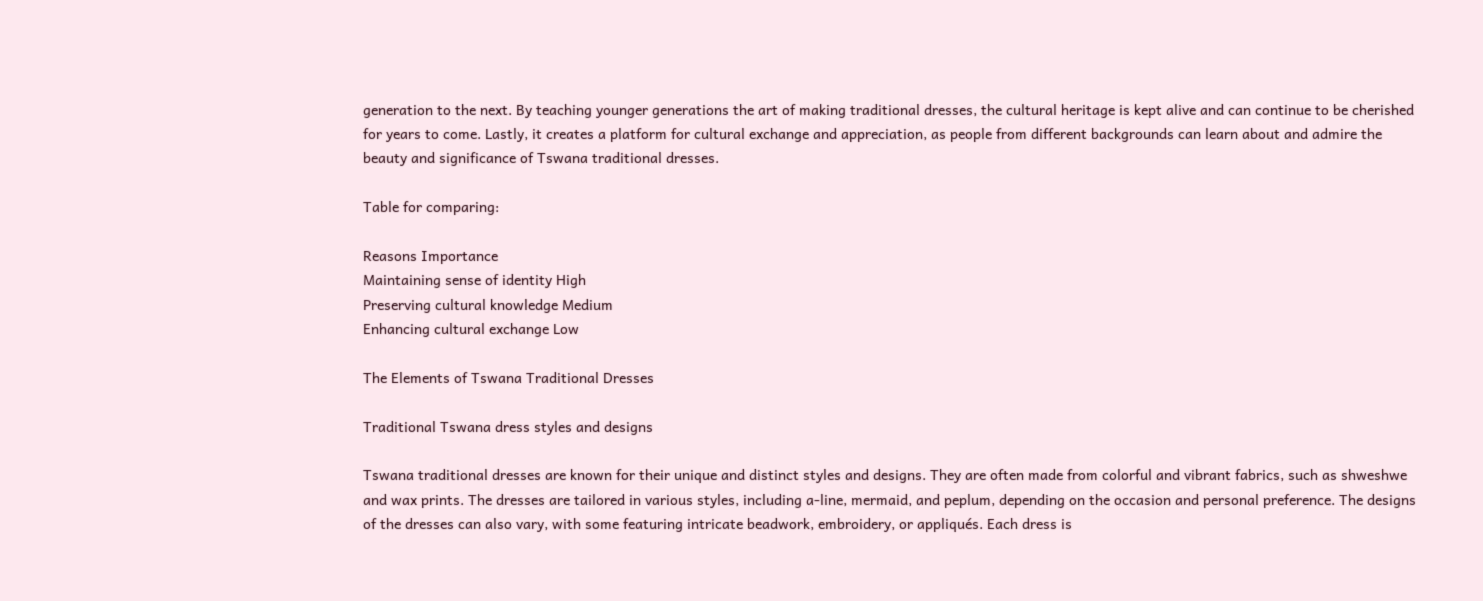generation to the next. By teaching younger generations the art of making traditional dresses, the cultural heritage is kept alive and can continue to be cherished for years to come. Lastly, it creates a platform for cultural exchange and appreciation, as people from different backgrounds can learn about and admire the beauty and significance of Tswana traditional dresses.

Table for comparing:

Reasons Importance
Maintaining sense of identity High
Preserving cultural knowledge Medium
Enhancing cultural exchange Low

The Elements of Tswana Traditional Dresses

Traditional Tswana dress styles and designs

Tswana traditional dresses are known for their unique and distinct styles and designs. They are often made from colorful and vibrant fabrics, such as shweshwe and wax prints. The dresses are tailored in various styles, including a-line, mermaid, and peplum, depending on the occasion and personal preference. The designs of the dresses can also vary, with some featuring intricate beadwork, embroidery, or appliqués. Each dress is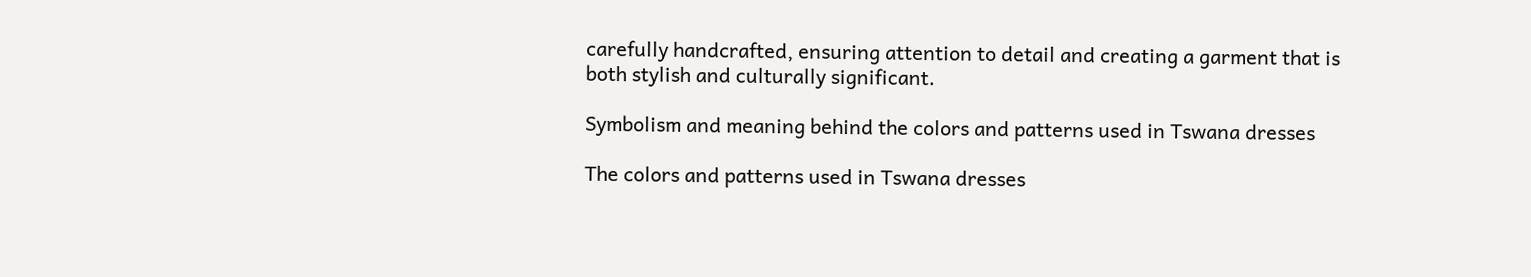carefully handcrafted, ensuring attention to detail and creating a garment that is both stylish and culturally significant.

Symbolism and meaning behind the colors and patterns used in Tswana dresses

The colors and patterns used in Tswana dresses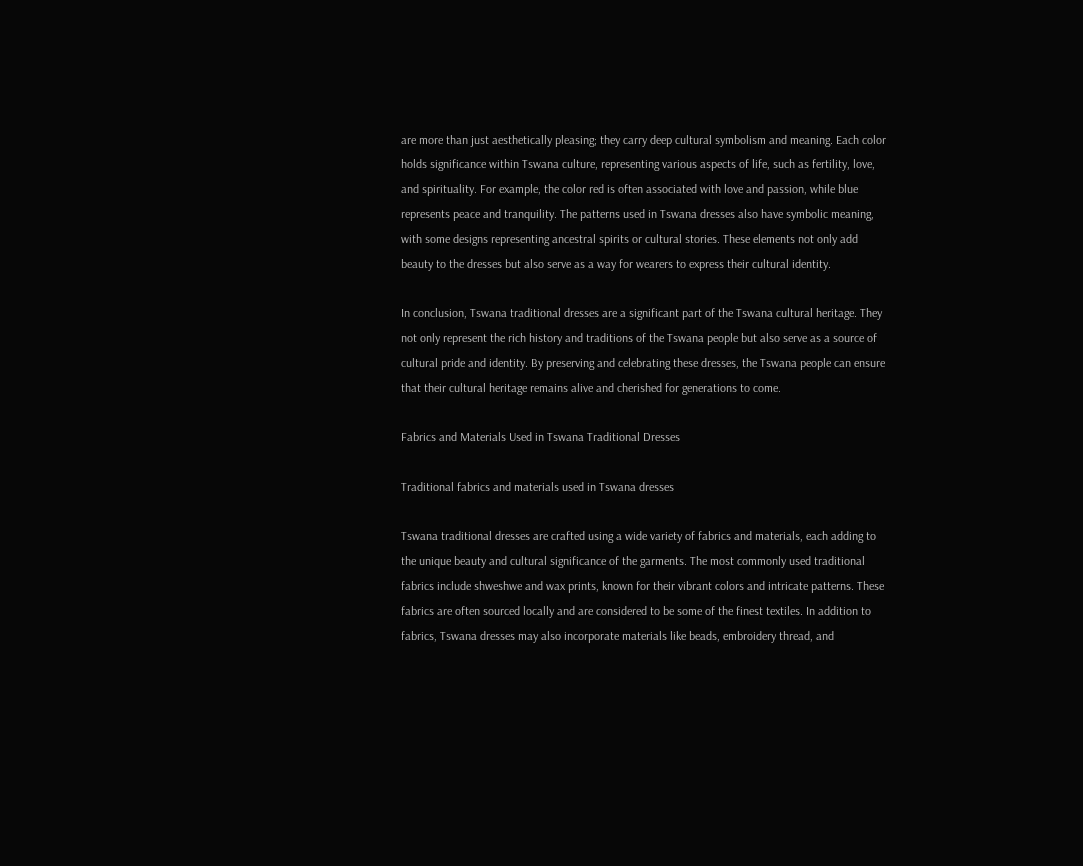are more than just aesthetically pleasing; they carry deep cultural symbolism and meaning. Each color holds significance within Tswana culture, representing various aspects of life, such as fertility, love, and spirituality. For example, the color red is often associated with love and passion, while blue represents peace and tranquility. The patterns used in Tswana dresses also have symbolic meaning, with some designs representing ancestral spirits or cultural stories. These elements not only add beauty to the dresses but also serve as a way for wearers to express their cultural identity.

In conclusion, Tswana traditional dresses are a significant part of the Tswana cultural heritage. They not only represent the rich history and traditions of the Tswana people but also serve as a source of cultural pride and identity. By preserving and celebrating these dresses, the Tswana people can ensure that their cultural heritage remains alive and cherished for generations to come.

Fabrics and Materials Used in Tswana Traditional Dresses

Traditional fabrics and materials used in Tswana dresses

Tswana traditional dresses are crafted using a wide variety of fabrics and materials, each adding to the unique beauty and cultural significance of the garments. The most commonly used traditional fabrics include shweshwe and wax prints, known for their vibrant colors and intricate patterns. These fabrics are often sourced locally and are considered to be some of the finest textiles. In addition to fabrics, Tswana dresses may also incorporate materials like beads, embroidery thread, and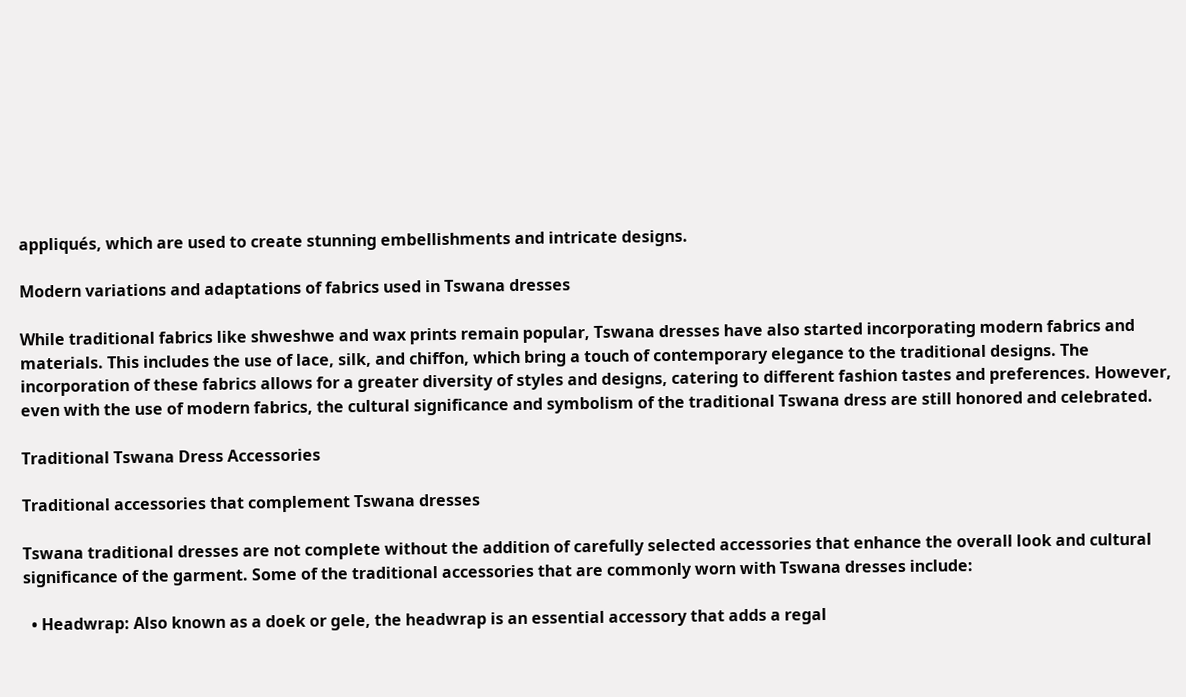appliqués, which are used to create stunning embellishments and intricate designs.

Modern variations and adaptations of fabrics used in Tswana dresses

While traditional fabrics like shweshwe and wax prints remain popular, Tswana dresses have also started incorporating modern fabrics and materials. This includes the use of lace, silk, and chiffon, which bring a touch of contemporary elegance to the traditional designs. The incorporation of these fabrics allows for a greater diversity of styles and designs, catering to different fashion tastes and preferences. However, even with the use of modern fabrics, the cultural significance and symbolism of the traditional Tswana dress are still honored and celebrated.

Traditional Tswana Dress Accessories

Traditional accessories that complement Tswana dresses

Tswana traditional dresses are not complete without the addition of carefully selected accessories that enhance the overall look and cultural significance of the garment. Some of the traditional accessories that are commonly worn with Tswana dresses include:

  • Headwrap: Also known as a doek or gele, the headwrap is an essential accessory that adds a regal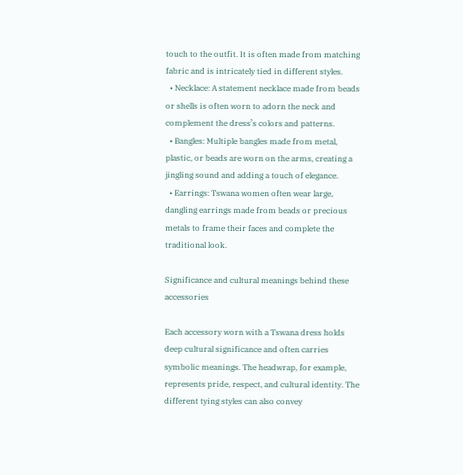touch to the outfit. It is often made from matching fabric and is intricately tied in different styles.
  • Necklace: A statement necklace made from beads or shells is often worn to adorn the neck and complement the dress’s colors and patterns.
  • Bangles: Multiple bangles made from metal, plastic, or beads are worn on the arms, creating a jingling sound and adding a touch of elegance.
  • Earrings: Tswana women often wear large, dangling earrings made from beads or precious metals to frame their faces and complete the traditional look.

Significance and cultural meanings behind these accessories

Each accessory worn with a Tswana dress holds deep cultural significance and often carries symbolic meanings. The headwrap, for example, represents pride, respect, and cultural identity. The different tying styles can also convey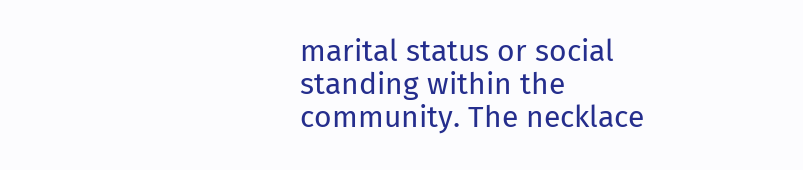marital status or social standing within the community. The necklace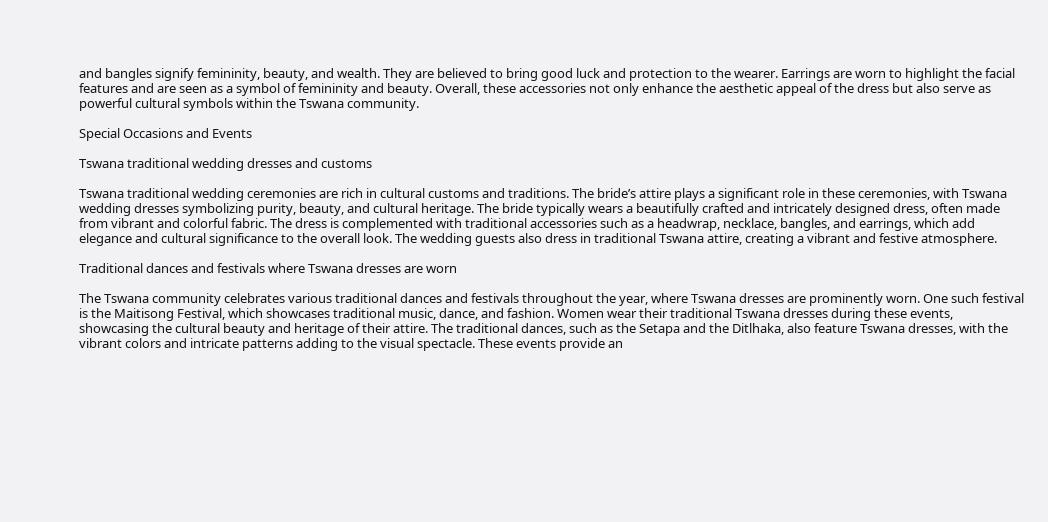and bangles signify femininity, beauty, and wealth. They are believed to bring good luck and protection to the wearer. Earrings are worn to highlight the facial features and are seen as a symbol of femininity and beauty. Overall, these accessories not only enhance the aesthetic appeal of the dress but also serve as powerful cultural symbols within the Tswana community.

Special Occasions and Events

Tswana traditional wedding dresses and customs

Tswana traditional wedding ceremonies are rich in cultural customs and traditions. The bride’s attire plays a significant role in these ceremonies, with Tswana wedding dresses symbolizing purity, beauty, and cultural heritage. The bride typically wears a beautifully crafted and intricately designed dress, often made from vibrant and colorful fabric. The dress is complemented with traditional accessories such as a headwrap, necklace, bangles, and earrings, which add elegance and cultural significance to the overall look. The wedding guests also dress in traditional Tswana attire, creating a vibrant and festive atmosphere.

Traditional dances and festivals where Tswana dresses are worn

The Tswana community celebrates various traditional dances and festivals throughout the year, where Tswana dresses are prominently worn. One such festival is the Maitisong Festival, which showcases traditional music, dance, and fashion. Women wear their traditional Tswana dresses during these events, showcasing the cultural beauty and heritage of their attire. The traditional dances, such as the Setapa and the Ditlhaka, also feature Tswana dresses, with the vibrant colors and intricate patterns adding to the visual spectacle. These events provide an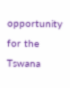opportunity for the Tswana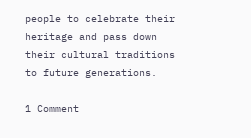people to celebrate their heritage and pass down their cultural traditions to future generations.

1 Comment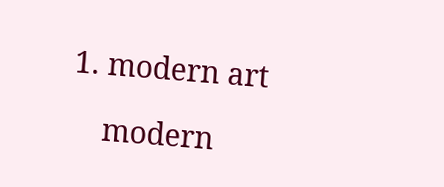1. modern art

    modern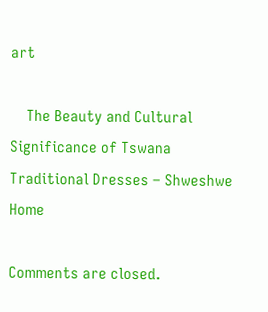art

    The Beauty and Cultural Significance of Tswana Traditional Dresses – Shweshwe Home

Comments are closed.